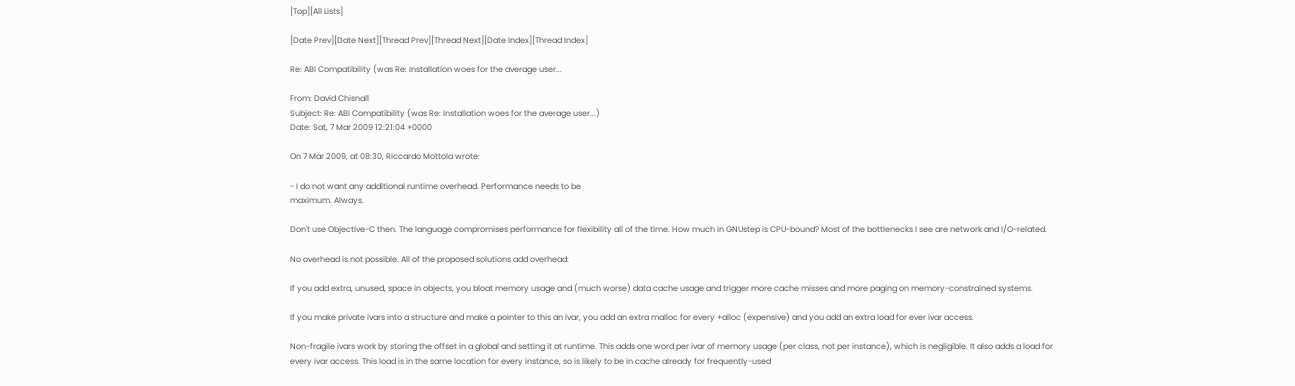[Top][All Lists]

[Date Prev][Date Next][Thread Prev][Thread Next][Date Index][Thread Index]

Re: ABI Compatibility (was Re: Installation woes for the average user...

From: David Chisnall
Subject: Re: ABI Compatibility (was Re: Installation woes for the average user...)
Date: Sat, 7 Mar 2009 12:21:04 +0000

On 7 Mar 2009, at 08:30, Riccardo Mottola wrote:

- I do not want any additional runtime overhead. Performance needs to be
maximum. Always.

Don't use Objective-C then. The language compromises performance for flexibility all of the time. How much in GNUstep is CPU-bound? Most of the bottlenecks I see are network and I/O-related.

No overhead is not possible. All of the proposed solutions add overhead:

If you add extra, unused, space in objects, you bloat memory usage and (much worse) data cache usage and trigger more cache misses and more paging on memory-constrained systems.

If you make private ivars into a structure and make a pointer to this an ivar, you add an extra malloc for every +alloc (expensive) and you add an extra load for ever ivar access.

Non-fragile ivars work by storing the offset in a global and setting it at runtime. This adds one word per ivar of memory usage (per class, not per instance), which is negligible. It also adds a load for every ivar access. This load is in the same location for every instance, so is likely to be in cache already for frequently-used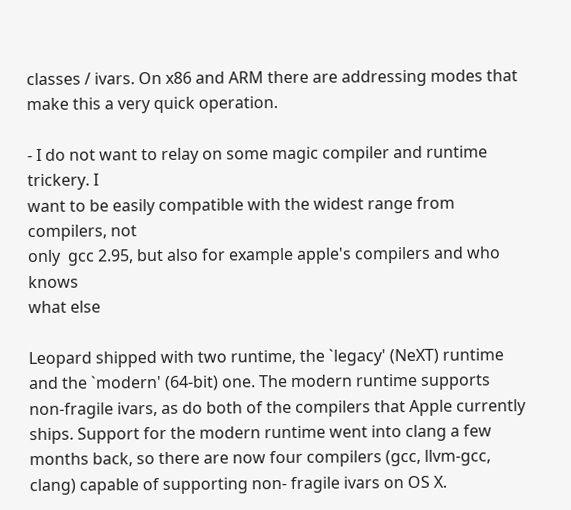classes / ivars. On x86 and ARM there are addressing modes that make this a very quick operation.

- I do not want to relay on some magic compiler and runtime trickery. I
want to be easily compatible with the widest range from compilers, not
only  gcc 2.95, but also for example apple's compilers and who knows
what else

Leopard shipped with two runtime, the `legacy' (NeXT) runtime and the `modern' (64-bit) one. The modern runtime supports non-fragile ivars, as do both of the compilers that Apple currently ships. Support for the modern runtime went into clang a few months back, so there are now four compilers (gcc, llvm-gcc, clang) capable of supporting non- fragile ivars on OS X.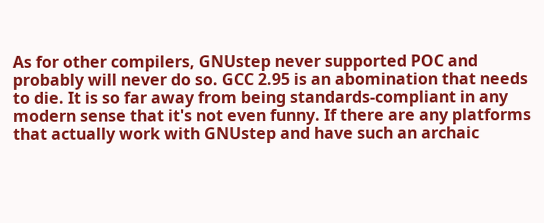As for other compilers, GNUstep never supported POC and probably will never do so. GCC 2.95 is an abomination that needs to die. It is so far away from being standards-compliant in any modern sense that it's not even funny. If there are any platforms that actually work with GNUstep and have such an archaic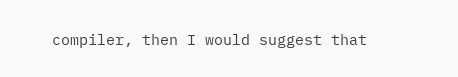compiler, then I would suggest that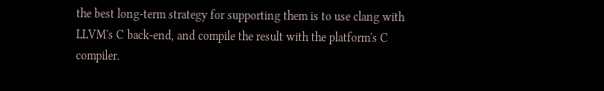the best long-term strategy for supporting them is to use clang with LLVM's C back-end, and compile the result with the platform's C compiler.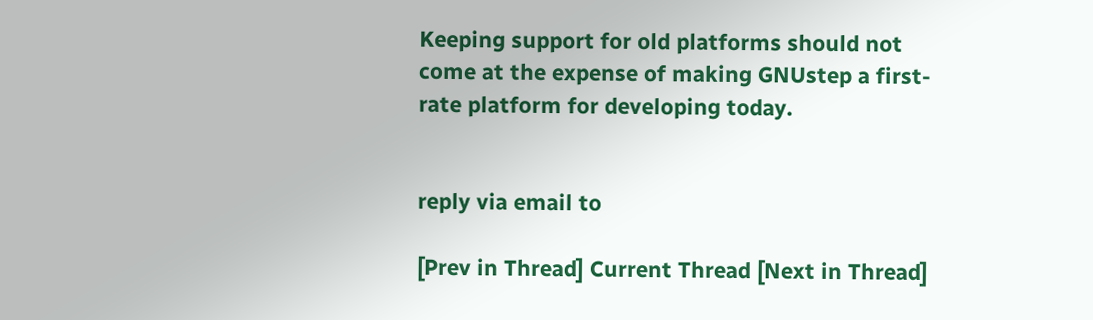Keeping support for old platforms should not come at the expense of making GNUstep a first-rate platform for developing today.


reply via email to

[Prev in Thread] Current Thread [Next in Thread]